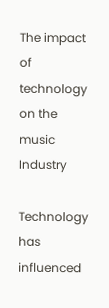The impact of technology on the music Industry

Technology has influenced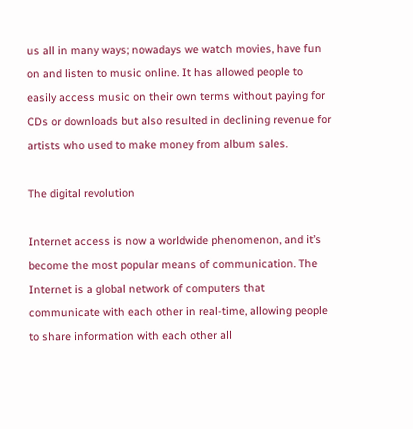us all in many ways; nowadays we watch movies, have fun on and listen to music online. It has allowed people to easily access music on their own terms without paying for CDs or downloads but also resulted in declining revenue for artists who used to make money from album sales.

The digital revolution

Internet access is now a worldwide phenomenon, and it’s become the most popular means of communication. The Internet is a global network of computers that communicate with each other in real-time, allowing people to share information with each other all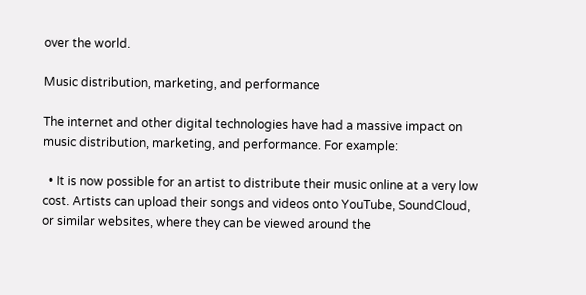over the world.

Music distribution, marketing, and performance

The internet and other digital technologies have had a massive impact on music distribution, marketing, and performance. For example:

  • It is now possible for an artist to distribute their music online at a very low cost. Artists can upload their songs and videos onto YouTube, SoundCloud, or similar websites, where they can be viewed around the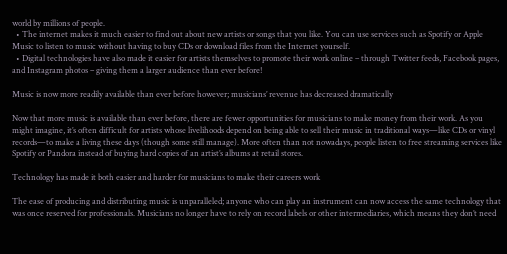world by millions of people.
  • The internet makes it much easier to find out about new artists or songs that you like. You can use services such as Spotify or Apple Music to listen to music without having to buy CDs or download files from the Internet yourself.
  • Digital technologies have also made it easier for artists themselves to promote their work online – through Twitter feeds, Facebook pages, and Instagram photos – giving them a larger audience than ever before!

Music is now more readily available than ever before however; musicians’ revenue has decreased dramatically

Now that more music is available than ever before, there are fewer opportunities for musicians to make money from their work. As you might imagine, it’s often difficult for artists whose livelihoods depend on being able to sell their music in traditional ways—like CDs or vinyl records—to make a living these days (though some still manage). More often than not nowadays, people listen to free streaming services like Spotify or Pandora instead of buying hard copies of an artist’s albums at retail stores.

Technology has made it both easier and harder for musicians to make their careers work

The ease of producing and distributing music is unparalleled; anyone who can play an instrument can now access the same technology that was once reserved for professionals. Musicians no longer have to rely on record labels or other intermediaries, which means they don’t need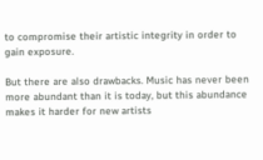to compromise their artistic integrity in order to gain exposure.

But there are also drawbacks. Music has never been more abundant than it is today, but this abundance makes it harder for new artists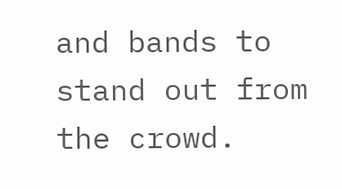and bands to stand out from the crowd.